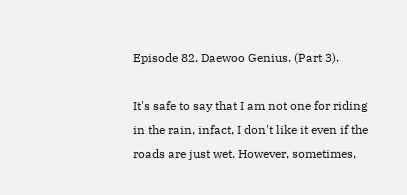Episode 82. Daewoo Genius. (Part 3).

It's safe to say that I am not one for riding in the rain, infact, I don't like it even if the roads are just wet. However, sometimes,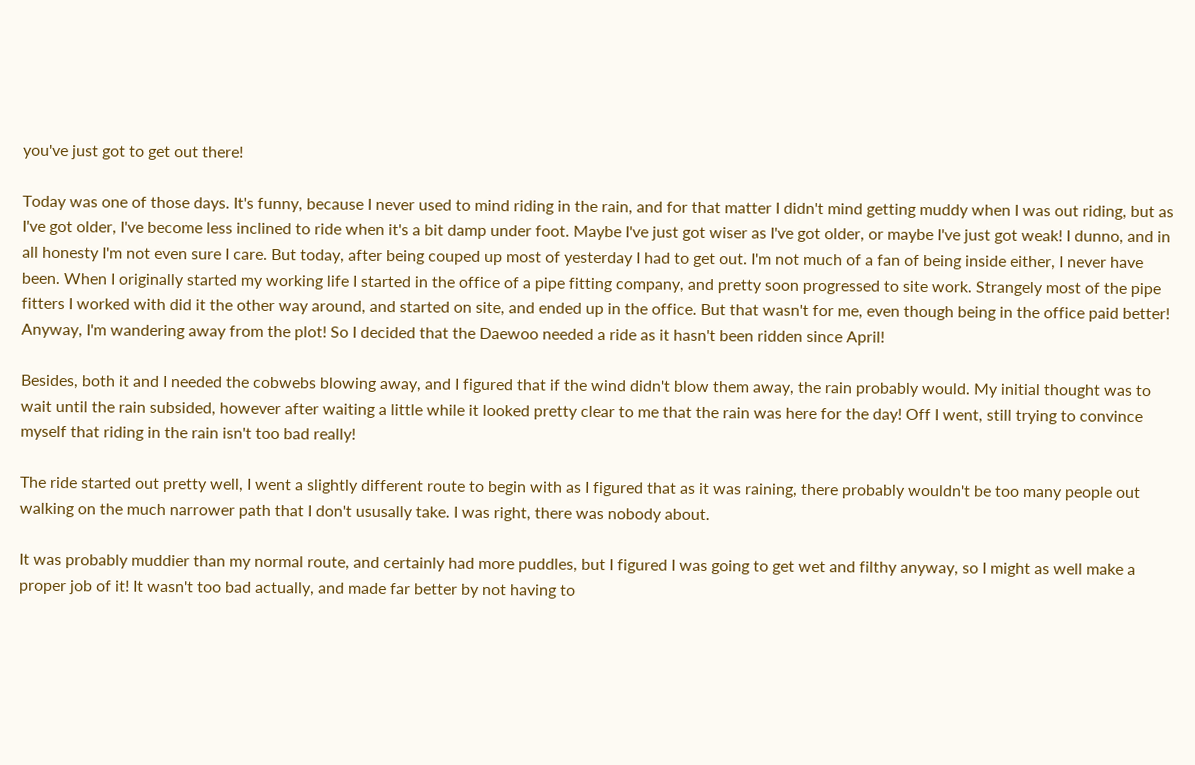you've just got to get out there!

Today was one of those days. It's funny, because I never used to mind riding in the rain, and for that matter I didn't mind getting muddy when I was out riding, but as I've got older, I've become less inclined to ride when it's a bit damp under foot. Maybe I've just got wiser as I've got older, or maybe I've just got weak! I dunno, and in all honesty I'm not even sure I care. But today, after being couped up most of yesterday I had to get out. I'm not much of a fan of being inside either, I never have been. When I originally started my working life I started in the office of a pipe fitting company, and pretty soon progressed to site work. Strangely most of the pipe fitters I worked with did it the other way around, and started on site, and ended up in the office. But that wasn't for me, even though being in the office paid better! Anyway, I'm wandering away from the plot! So I decided that the Daewoo needed a ride as it hasn't been ridden since April!

Besides, both it and I needed the cobwebs blowing away, and I figured that if the wind didn't blow them away, the rain probably would. My initial thought was to wait until the rain subsided, however after waiting a little while it looked pretty clear to me that the rain was here for the day! Off I went, still trying to convince myself that riding in the rain isn't too bad really!

The ride started out pretty well, I went a slightly different route to begin with as I figured that as it was raining, there probably wouldn't be too many people out walking on the much narrower path that I don't ususally take. I was right, there was nobody about.

It was probably muddier than my normal route, and certainly had more puddles, but I figured I was going to get wet and filthy anyway, so I might as well make a proper job of it! It wasn't too bad actually, and made far better by not having to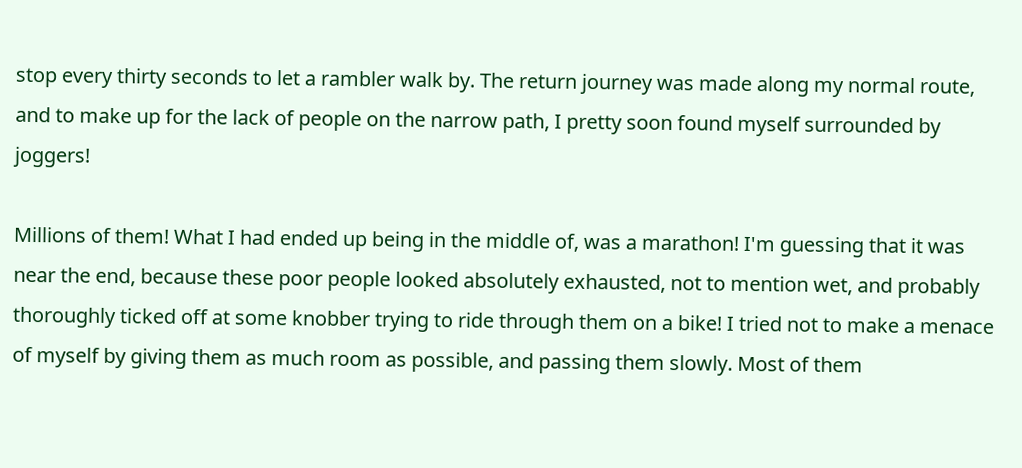stop every thirty seconds to let a rambler walk by. The return journey was made along my normal route, and to make up for the lack of people on the narrow path, I pretty soon found myself surrounded by joggers!

Millions of them! What I had ended up being in the middle of, was a marathon! I'm guessing that it was near the end, because these poor people looked absolutely exhausted, not to mention wet, and probably thoroughly ticked off at some knobber trying to ride through them on a bike! I tried not to make a menace of myself by giving them as much room as possible, and passing them slowly. Most of them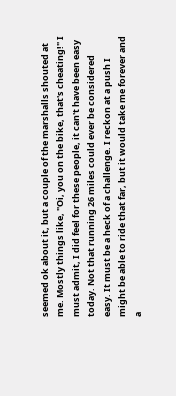seemed ok about it, but a couple of the marshalls shouted at me. Mostly things like, "Oi, you on the bike, that's cheating!" I must admit, I did feel for these people, it can't have been easy today. Not that running 26 miles could ever be considered easy. It must be a heck of a challenge. I reckon at a push I might be able to ride that far, but it would take me forever and a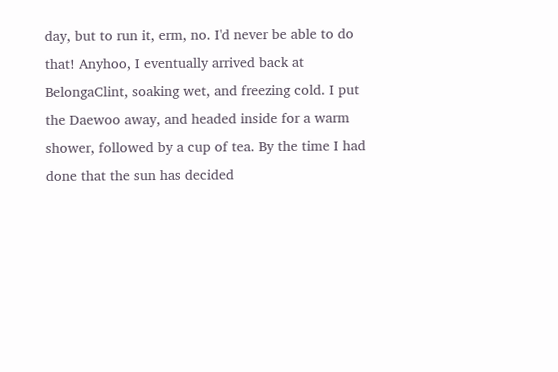day, but to run it, erm, no. I'd never be able to do that! Anyhoo, I eventually arrived back at BelongaClint, soaking wet, and freezing cold. I put the Daewoo away, and headed inside for a warm shower, followed by a cup of tea. By the time I had done that the sun has decided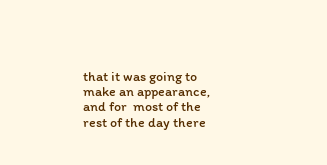that it was going to make an appearance, and for  most of the rest of the day there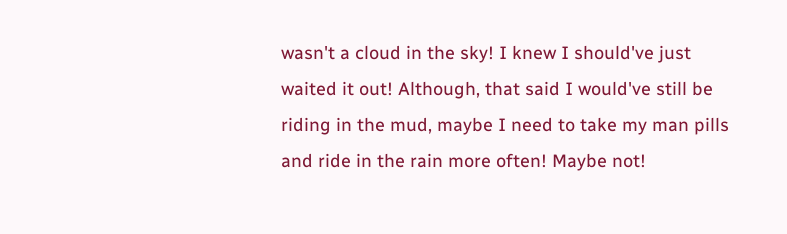wasn't a cloud in the sky! I knew I should've just waited it out! Although, that said I would've still be riding in the mud, maybe I need to take my man pills and ride in the rain more often! Maybe not!